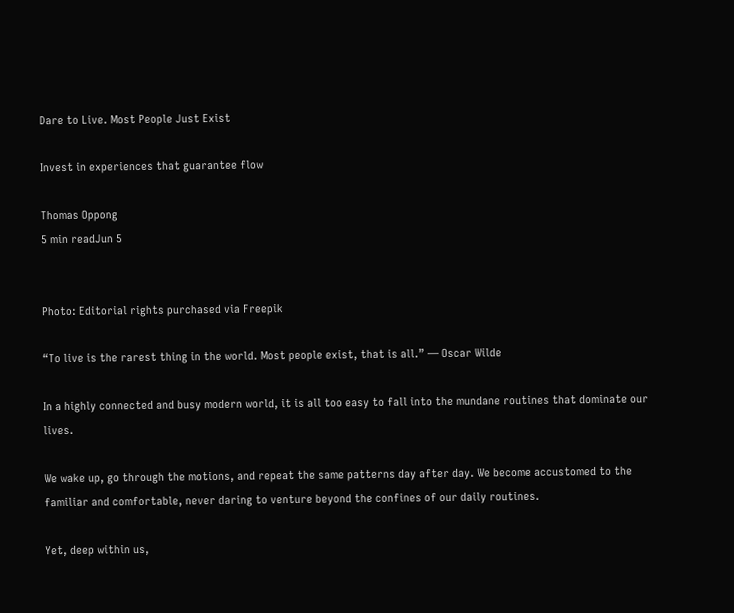Dare to Live. Most People Just Exist

Invest in experiences that guarantee flow

Thomas Oppong
5 min readJun 5


Photo: Editorial rights purchased via Freepik

“To live is the rarest thing in the world. Most people exist, that is all.” — Oscar Wilde

In a highly connected and busy modern world, it is all too easy to fall into the mundane routines that dominate our lives.

We wake up, go through the motions, and repeat the same patterns day after day. We become accustomed to the familiar and comfortable, never daring to venture beyond the confines of our daily routines.

Yet, deep within us,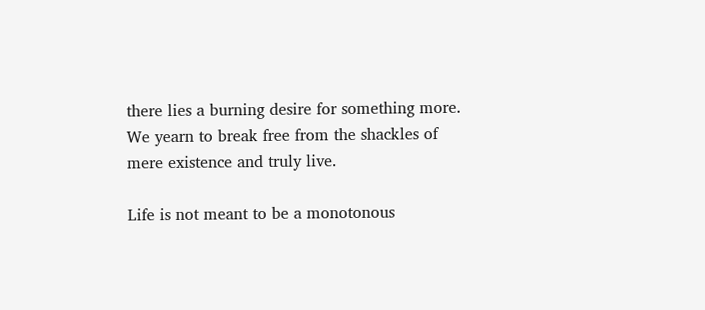there lies a burning desire for something more. We yearn to break free from the shackles of mere existence and truly live.

Life is not meant to be a monotonous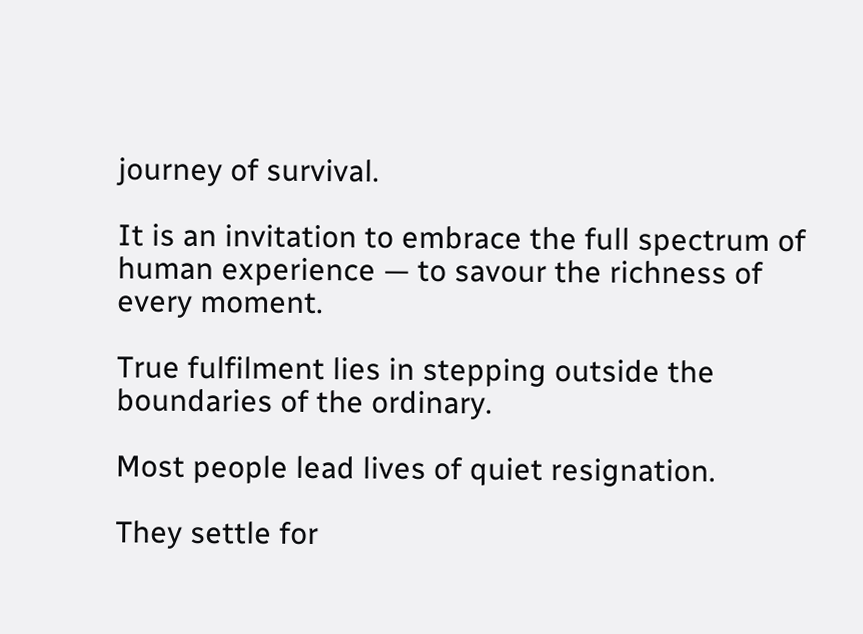journey of survival.

It is an invitation to embrace the full spectrum of human experience — to savour the richness of every moment.

True fulfilment lies in stepping outside the boundaries of the ordinary.

Most people lead lives of quiet resignation.

They settle for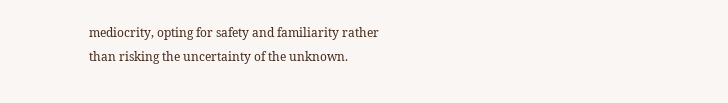mediocrity, opting for safety and familiarity rather than risking the uncertainty of the unknown.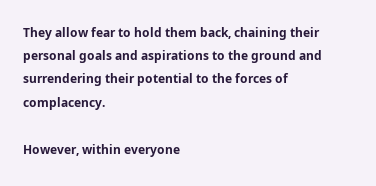They allow fear to hold them back, chaining their personal goals and aspirations to the ground and surrendering their potential to the forces of complacency.

However, within everyone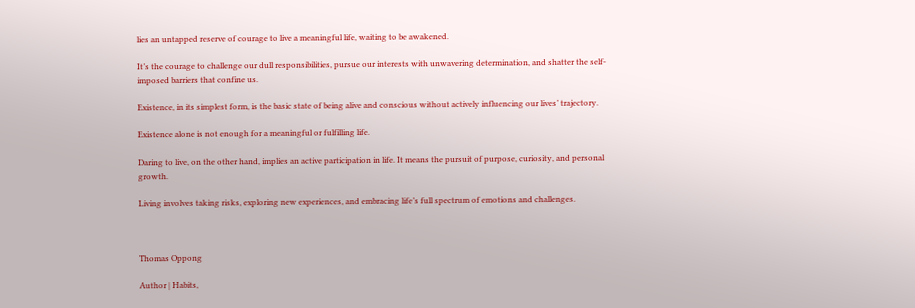lies an untapped reserve of courage to live a meaningful life, waiting to be awakened.

It’s the courage to challenge our dull responsibilities, pursue our interests with unwavering determination, and shatter the self-imposed barriers that confine us.

Existence, in its simplest form, is the basic state of being alive and conscious without actively influencing our lives’ trajectory.

Existence alone is not enough for a meaningful or fulfilling life.

Daring to live, on the other hand, implies an active participation in life. It means the pursuit of purpose, curiosity, and personal growth.

Living involves taking risks, exploring new experiences, and embracing life’s full spectrum of emotions and challenges.



Thomas Oppong

Author | Habits,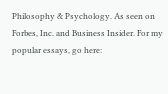Philosophy & Psychology. As seen on Forbes, Inc. and Business Insider. For my popular essays, go here: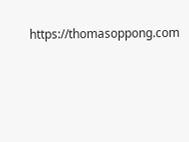https://thomasoppong.com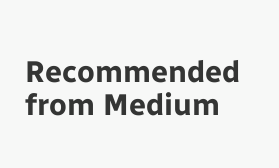Recommended from Medium